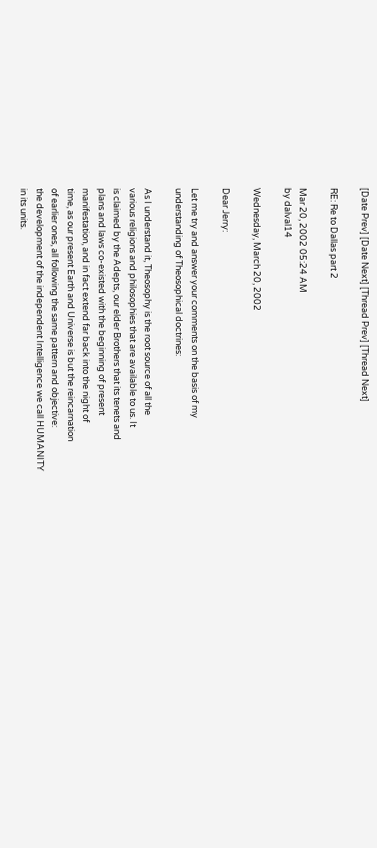[Date Prev] [Date Next] [Thread Prev] [Thread Next]

RE: Re to Dallas part 2

Mar 20, 2002 05:24 AM
by dalval14

Wednesday, March 20, 2002

Dear Jerry:

Let me try and answer your comments on the basis of my
understanding of Theosophical doctrines:

As I understand it, Theosophy is the root source of all the
various religions and philosophies that are available to us. It
is claimed by the Adepts, our elder Brothers that its tenets and
plans and laws co-existed with the beginning of present
manifestation, and in fact extend far back into the night of
time, as our present Earth and Universe is but the reincarnation
of earlier ones, all following the same pattern and objective:
the development of the independent Intelligence we call HUMANITY
in its units.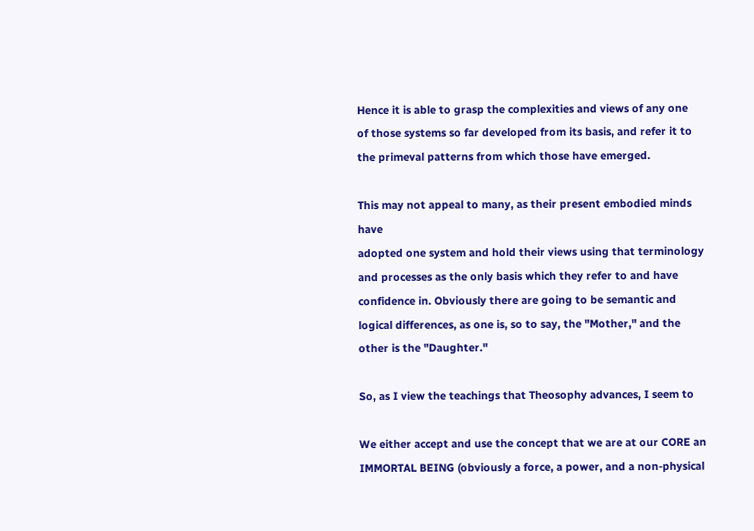Hence it is able to grasp the complexities and views of any one
of those systems so far developed from its basis, and refer it to
the primeval patterns from which those have emerged.

This may not appeal to many, as their present embodied minds have
adopted one system and hold their views using that terminology
and processes as the only basis which they refer to and have
confidence in. Obviously there are going to be semantic and
logical differences, as one is, so to say, the "Mother," and the
other is the "Daughter."

So, as I view the teachings that Theosophy advances, I seem to

We either accept and use the concept that we are at our CORE an
IMMORTAL BEING (obviously a force, a power, and a non-physical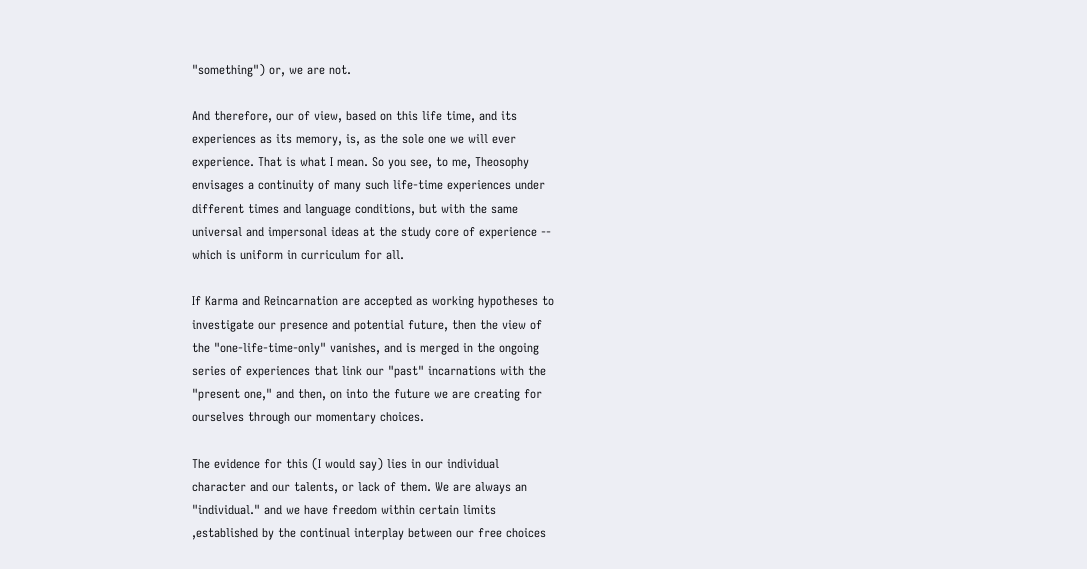"something") or, we are not.

And therefore, our of view, based on this life time, and its
experiences as its memory, is, as the sole one we will ever
experience. That is what I mean. So you see, to me, Theosophy
envisages a continuity of many such life-time experiences under
different times and language conditions, but with the same
universal and impersonal ideas at the study core of experience --
which is uniform in curriculum for all.

If Karma and Reincarnation are accepted as working hypotheses to
investigate our presence and potential future, then the view of
the "one-life-time-only" vanishes, and is merged in the ongoing
series of experiences that link our "past" incarnations with the
"present one," and then, on into the future we are creating for
ourselves through our momentary choices.

The evidence for this (I would say) lies in our individual
character and our talents, or lack of them. We are always an
"individual." and we have freedom within certain limits
,established by the continual interplay between our free choices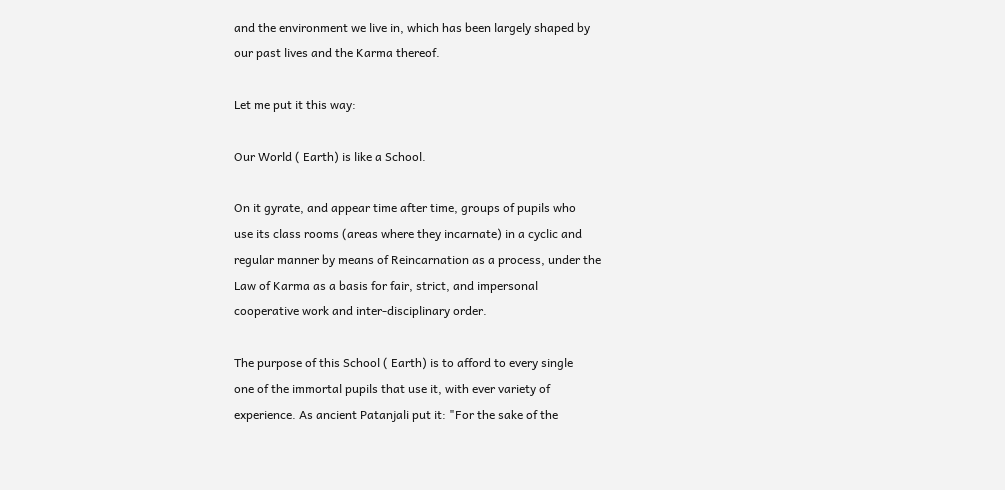and the environment we live in, which has been largely shaped by
our past lives and the Karma thereof.

Let me put it this way:

Our World ( Earth) is like a School.

On it gyrate, and appear time after time, groups of pupils who
use its class rooms (areas where they incarnate) in a cyclic and
regular manner by means of Reincarnation as a process, under the
Law of Karma as a basis for fair, strict, and impersonal
cooperative work and inter-disciplinary order.

The purpose of this School ( Earth) is to afford to every single
one of the immortal pupils that use it, with ever variety of
experience. As ancient Patanjali put it: "For the sake of the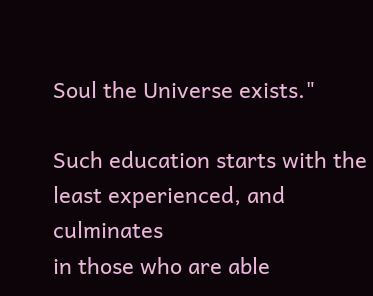Soul the Universe exists."

Such education starts with the least experienced, and culminates
in those who are able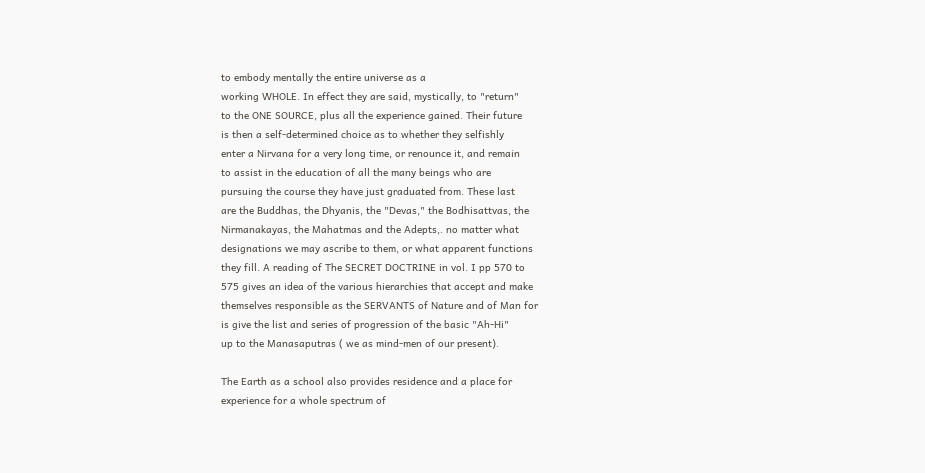to embody mentally the entire universe as a
working WHOLE. In effect they are said, mystically, to "return"
to the ONE SOURCE, plus all the experience gained. Their future
is then a self-determined choice as to whether they selfishly
enter a Nirvana for a very long time, or renounce it, and remain
to assist in the education of all the many beings who are
pursuing the course they have just graduated from. These last
are the Buddhas, the Dhyanis, the "Devas," the Bodhisattvas, the
Nirmanakayas, the Mahatmas and the Adepts,. no matter what
designations we may ascribe to them, or what apparent functions
they fill. A reading of The SECRET DOCTRINE in vol. I pp 570 to
575 gives an idea of the various hierarchies that accept and make
themselves responsible as the SERVANTS of Nature and of Man for
is give the list and series of progression of the basic "Ah-Hi"
up to the Manasaputras ( we as mind-men of our present).

The Earth as a school also provides residence and a place for
experience for a whole spectrum of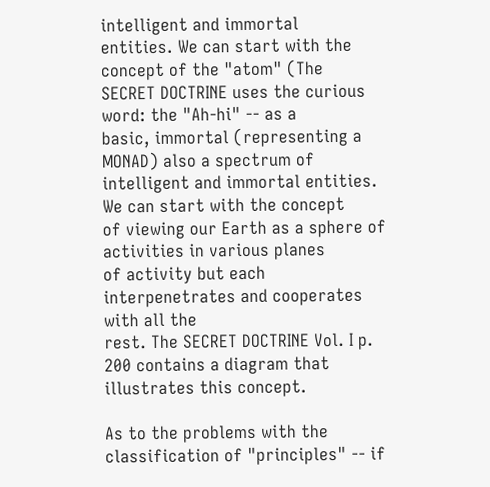intelligent and immortal
entities. We can start with the concept of the "atom" (The
SECRET DOCTRINE uses the curious word: the "Ah-hi" -- as a
basic, immortal (representing a MONAD) also a spectrum of
intelligent and immortal entities. We can start with the concept
of viewing our Earth as a sphere of activities in various planes
of activity but each interpenetrates and cooperates with all the
rest. The SECRET DOCTRINE Vol. I p. 200 contains a diagram that
illustrates this concept.

As to the problems with the classification of "principles" -- if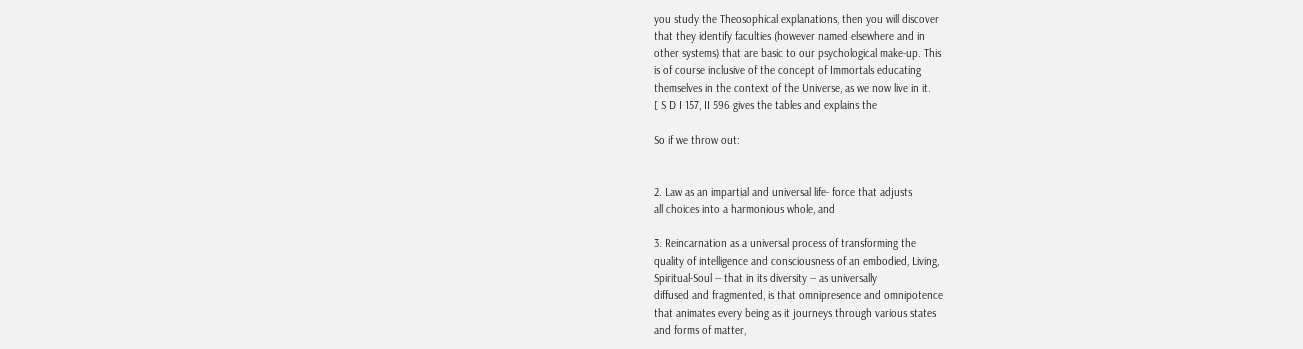you study the Theosophical explanations, then you will discover
that they identify faculties (however named elsewhere and in
other systems) that are basic to our psychological make-up. This
is of course inclusive of the concept of Immortals educating
themselves in the context of the Universe, as we now live in it.
[ S D I 157, II 596 gives the tables and explains the

So if we throw out:


2. Law as an impartial and universal life- force that adjusts
all choices into a harmonious whole, and

3. Reincarnation as a universal process of transforming the
quality of intelligence and consciousness of an embodied, Living,
Spiritual-Soul -- that in its diversity -- as universally
diffused and fragmented, is that omnipresence and omnipotence
that animates every being as it journeys through various states
and forms of matter,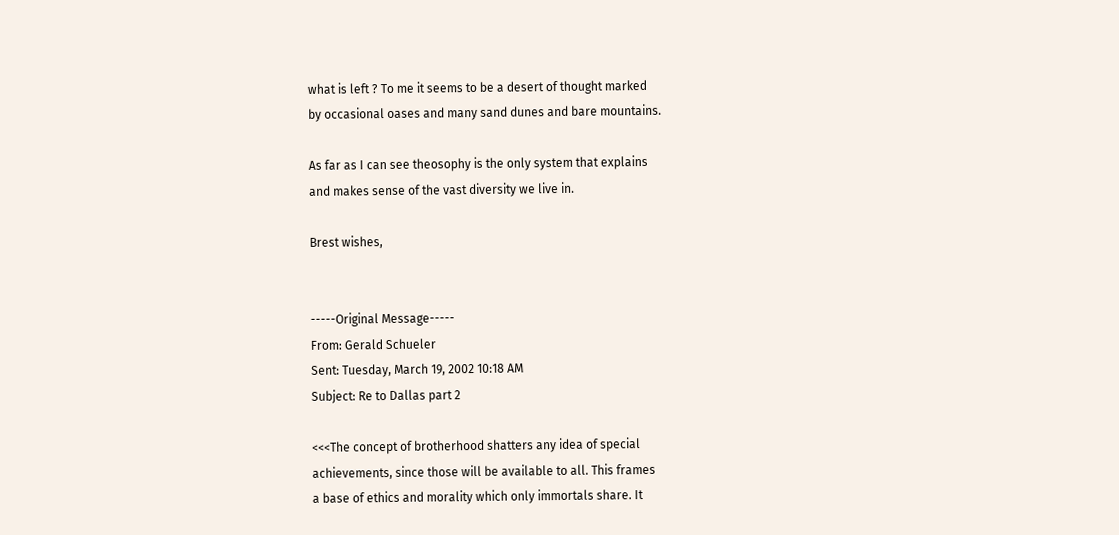what is left ? To me it seems to be a desert of thought marked
by occasional oases and many sand dunes and bare mountains.

As far as I can see theosophy is the only system that explains
and makes sense of the vast diversity we live in.

Brest wishes,


-----Original Message-----
From: Gerald Schueler
Sent: Tuesday, March 19, 2002 10:18 AM
Subject: Re to Dallas part 2

<<<The concept of brotherhood shatters any idea of special
achievements, since those will be available to all. This frames
a base of ethics and morality which only immortals share. It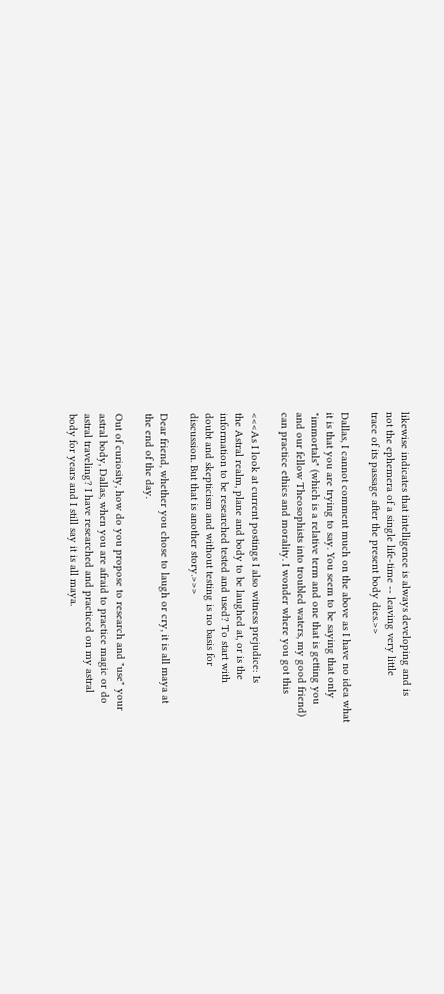likewise indicates that intelligence is always developing and is
not the ephemera of a single life-time -- leaving very little
trace of its passage after the present body dies.>>

Dallas, I cannot comment much on the above as I have no idea what
it is that you are trying to say. You seem to be saying that only
"immortals" (which is a relative term and one that is getting you
and our fellow Theosophists into troubled waters, my good friend)
can practice ethics and morality. I wonder where you got this

<<<As I look at current postings I also witness prejudice: Is
the Astral realm, plane and body to be laughed at, or is the
information to be researched tested and used? To start with
doubt and skepticism and without testing is no basis for
discussion. But that is another story.>>>

Dear friend, whether you chose to laugh or cry, it is all maya at
the end of the day.

Out of curiosity, how do you propose to research and "use" your
astral body, Dallas, when you are afraid to practice magic or do
astral traveling? I have researched and practiced on my astral
body for years and I still say it is all maya.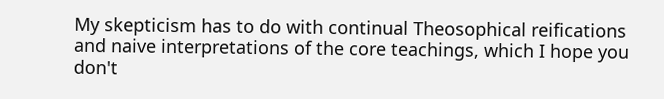My skepticism has to do with continual Theosophical reifications
and naive interpretations of the core teachings, which I hope you
don't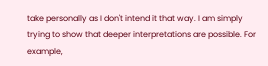take personally as I don't intend it that way. I am simply
trying to show that deeper interpretations are possible. For
example,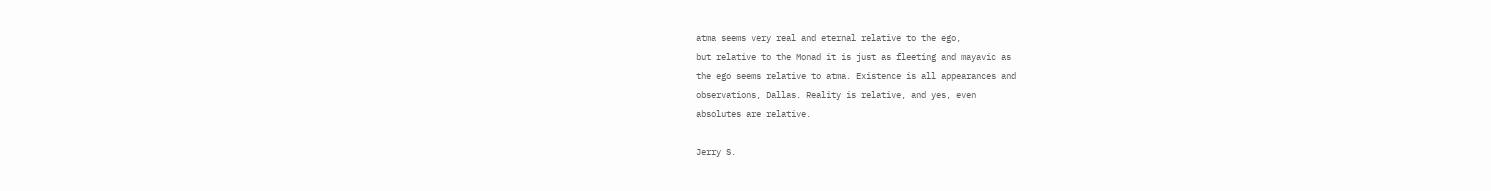atma seems very real and eternal relative to the ego,
but relative to the Monad it is just as fleeting and mayavic as
the ego seems relative to atma. Existence is all appearances and
observations, Dallas. Reality is relative, and yes, even
absolutes are relative.

Jerry S.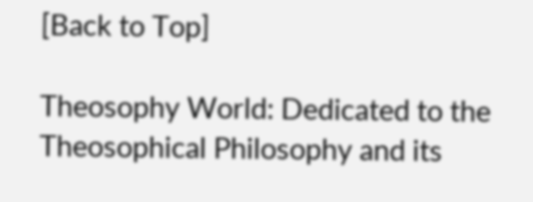[Back to Top]

Theosophy World: Dedicated to the Theosophical Philosophy and its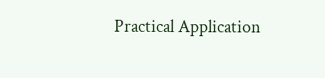Practical Application